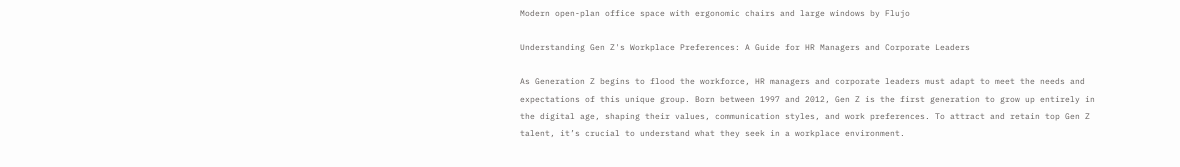Modern open-plan office space with ergonomic chairs and large windows by Flujo

Understanding Gen Z's Workplace Preferences: A Guide for HR Managers and Corporate Leaders

As Generation Z begins to flood the workforce, HR managers and corporate leaders must adapt to meet the needs and expectations of this unique group. Born between 1997 and 2012, Gen Z is the first generation to grow up entirely in the digital age, shaping their values, communication styles, and work preferences. To attract and retain top Gen Z talent, it’s crucial to understand what they seek in a workplace environment.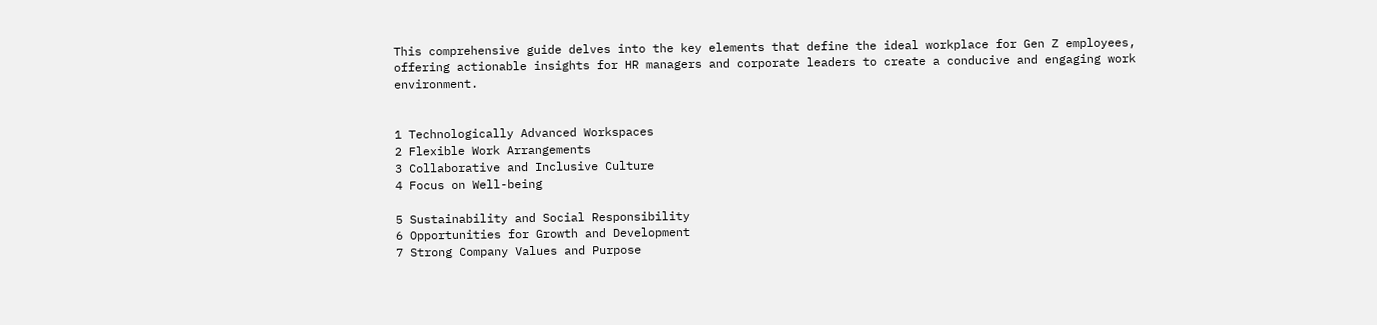This comprehensive guide delves into the key elements that define the ideal workplace for Gen Z employees, offering actionable insights for HR managers and corporate leaders to create a conducive and engaging work environment.


1 Technologically Advanced Workspaces
2 Flexible Work Arrangements
3 Collaborative and Inclusive Culture
4 Focus on Well-being

5 Sustainability and Social Responsibility
6 Opportunities for Growth and Development
7 Strong Company Values and Purpose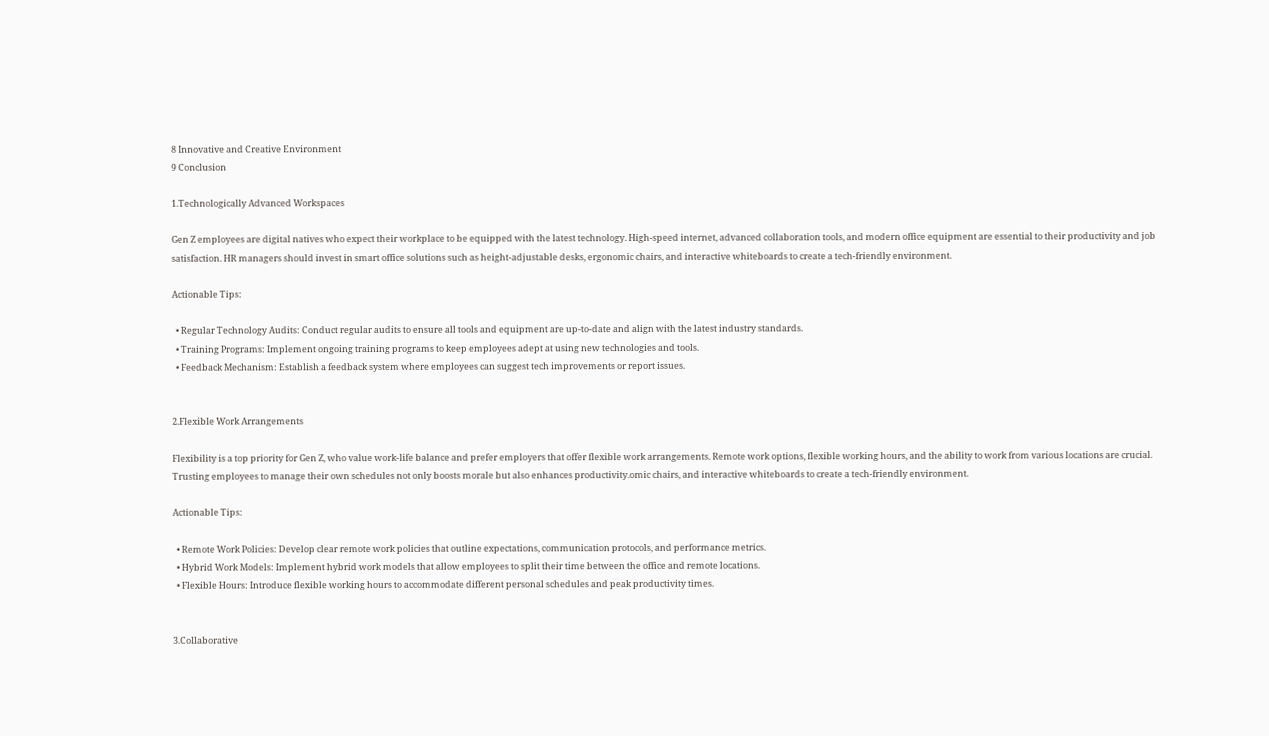8 Innovative and Creative Environment
9 Conclusion

1.Technologically Advanced Workspaces

Gen Z employees are digital natives who expect their workplace to be equipped with the latest technology. High-speed internet, advanced collaboration tools, and modern office equipment are essential to their productivity and job satisfaction. HR managers should invest in smart office solutions such as height-adjustable desks, ergonomic chairs, and interactive whiteboards to create a tech-friendly environment.

Actionable Tips:

  • Regular Technology Audits: Conduct regular audits to ensure all tools and equipment are up-to-date and align with the latest industry standards.
  • Training Programs: Implement ongoing training programs to keep employees adept at using new technologies and tools.
  • Feedback Mechanism: Establish a feedback system where employees can suggest tech improvements or report issues.


2.Flexible Work Arrangements

Flexibility is a top priority for Gen Z, who value work-life balance and prefer employers that offer flexible work arrangements. Remote work options, flexible working hours, and the ability to work from various locations are crucial. Trusting employees to manage their own schedules not only boosts morale but also enhances productivity.omic chairs, and interactive whiteboards to create a tech-friendly environment.

Actionable Tips:

  • Remote Work Policies: Develop clear remote work policies that outline expectations, communication protocols, and performance metrics.
  • Hybrid Work Models: Implement hybrid work models that allow employees to split their time between the office and remote locations.
  • Flexible Hours: Introduce flexible working hours to accommodate different personal schedules and peak productivity times.


3.Collaborative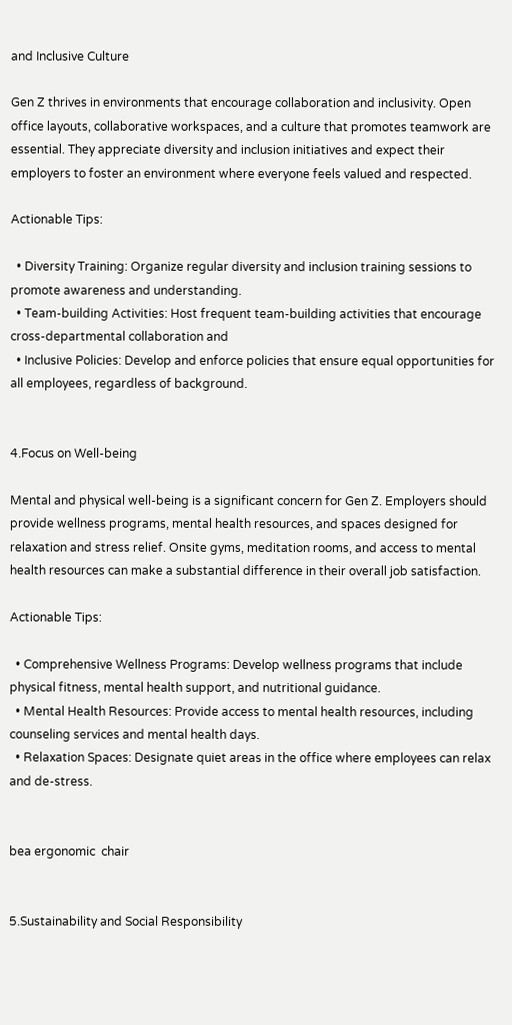and Inclusive Culture

Gen Z thrives in environments that encourage collaboration and inclusivity. Open office layouts, collaborative workspaces, and a culture that promotes teamwork are essential. They appreciate diversity and inclusion initiatives and expect their employers to foster an environment where everyone feels valued and respected.

Actionable Tips:

  • Diversity Training: Organize regular diversity and inclusion training sessions to promote awareness and understanding.
  • Team-building Activities: Host frequent team-building activities that encourage cross-departmental collaboration and
  • Inclusive Policies: Develop and enforce policies that ensure equal opportunities for all employees, regardless of background.


4.Focus on Well-being

Mental and physical well-being is a significant concern for Gen Z. Employers should provide wellness programs, mental health resources, and spaces designed for relaxation and stress relief. Onsite gyms, meditation rooms, and access to mental health resources can make a substantial difference in their overall job satisfaction.

Actionable Tips:

  • Comprehensive Wellness Programs: Develop wellness programs that include physical fitness, mental health support, and nutritional guidance.
  • Mental Health Resources: Provide access to mental health resources, including counseling services and mental health days.
  • Relaxation Spaces: Designate quiet areas in the office where employees can relax and de-stress.


bea ergonomic  chair


5.Sustainability and Social Responsibility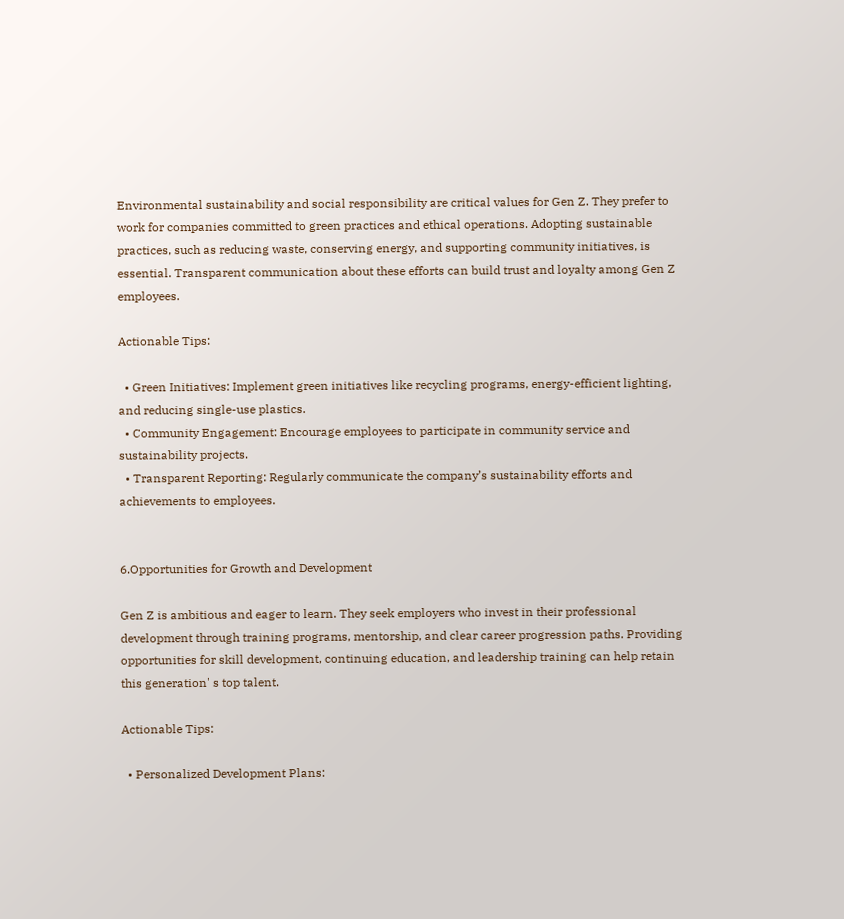Environmental sustainability and social responsibility are critical values for Gen Z. They prefer to work for companies committed to green practices and ethical operations. Adopting sustainable practices, such as reducing waste, conserving energy, and supporting community initiatives, is essential. Transparent communication about these efforts can build trust and loyalty among Gen Z employees.

Actionable Tips:

  • Green Initiatives: Implement green initiatives like recycling programs, energy-efficient lighting, and reducing single-use plastics.
  • Community Engagement: Encourage employees to participate in community service and sustainability projects.
  • Transparent Reporting: Regularly communicate the company’s sustainability efforts and achievements to employees.


6.Opportunities for Growth and Development

Gen Z is ambitious and eager to learn. They seek employers who invest in their professional development through training programs, mentorship, and clear career progression paths. Providing opportunities for skill development, continuing education, and leadership training can help retain this generation' s top talent.

Actionable Tips:

  • Personalized Development Plans: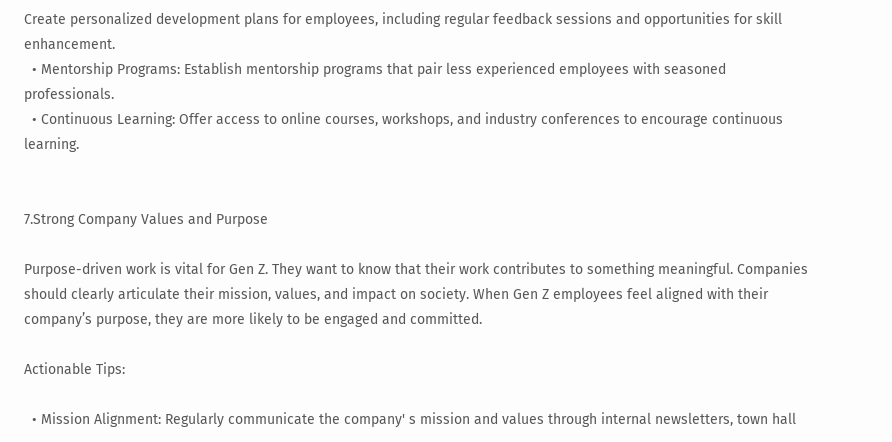Create personalized development plans for employees, including regular feedback sessions and opportunities for skill enhancement.
  • Mentorship Programs: Establish mentorship programs that pair less experienced employees with seasoned professionals.
  • Continuous Learning: Offer access to online courses, workshops, and industry conferences to encourage continuous learning.


7.Strong Company Values and Purpose

Purpose-driven work is vital for Gen Z. They want to know that their work contributes to something meaningful. Companies should clearly articulate their mission, values, and impact on society. When Gen Z employees feel aligned with their company’s purpose, they are more likely to be engaged and committed.

Actionable Tips:

  • Mission Alignment: Regularly communicate the company' s mission and values through internal newsletters, town hall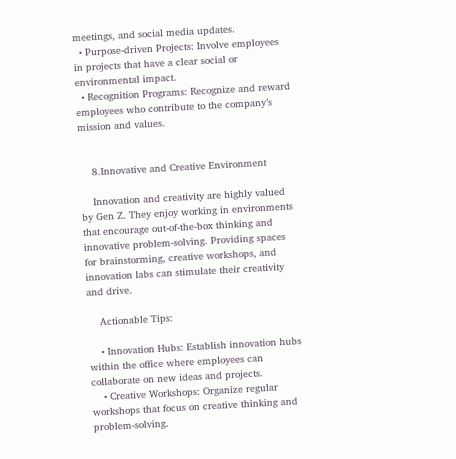meetings, and social media updates.
  • Purpose-driven Projects: Involve employees in projects that have a clear social or environmental impact.
  • Recognition Programs: Recognize and reward employees who contribute to the company’s mission and values.


    8.Innovative and Creative Environment

    Innovation and creativity are highly valued by Gen Z. They enjoy working in environments that encourage out-of-the-box thinking and innovative problem-solving. Providing spaces for brainstorming, creative workshops, and innovation labs can stimulate their creativity and drive.

    Actionable Tips:

    • Innovation Hubs: Establish innovation hubs within the office where employees can collaborate on new ideas and projects.
    • Creative Workshops: Organize regular workshops that focus on creative thinking and problem-solving.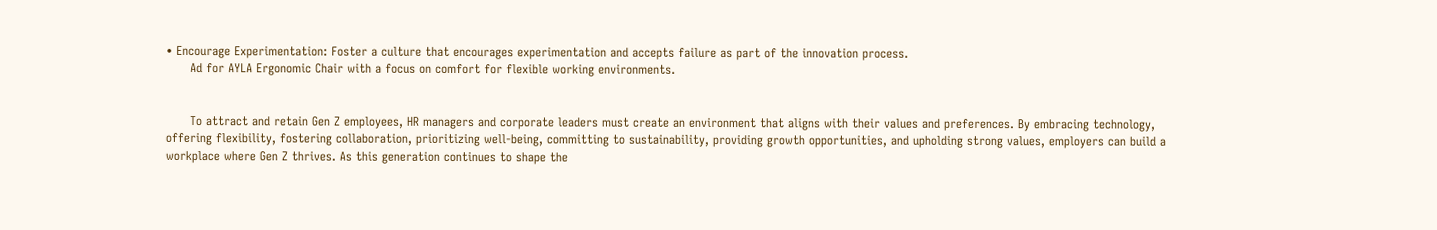• Encourage Experimentation: Foster a culture that encourages experimentation and accepts failure as part of the innovation process.
      Ad for AYLA Ergonomic Chair with a focus on comfort for flexible working environments.


      To attract and retain Gen Z employees, HR managers and corporate leaders must create an environment that aligns with their values and preferences. By embracing technology, offering flexibility, fostering collaboration, prioritizing well-being, committing to sustainability, providing growth opportunities, and upholding strong values, employers can build a workplace where Gen Z thrives. As this generation continues to shape the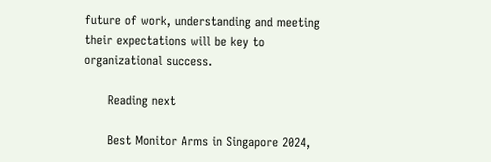future of work, understanding and meeting their expectations will be key to organizational success.

      Reading next

      Best Monitor Arms in Singapore 2024,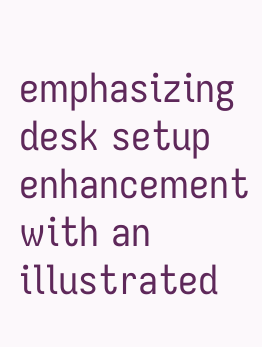emphasizing desk setup enhancement with an illustrated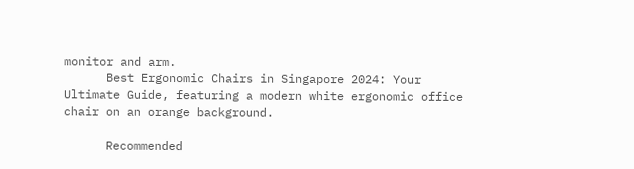monitor and arm.
      Best Ergonomic Chairs in Singapore 2024: Your Ultimate Guide, featuring a modern white ergonomic office chair on an orange background.

      Recommended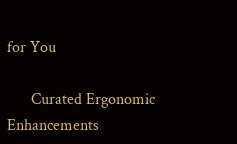for You

      Curated Ergonomic Enhancements